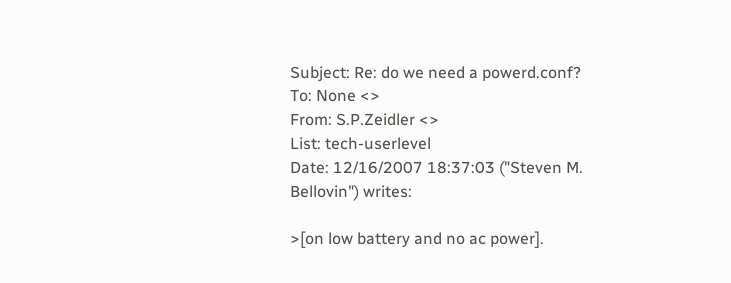Subject: Re: do we need a powerd.conf?
To: None <>
From: S.P.Zeidler <>
List: tech-userlevel
Date: 12/16/2007 18:37:03 ("Steven M. Bellovin") writes:

>[on low battery and no ac power].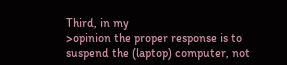Third, in my
>opinion the proper response is to suspend the (laptop) computer, not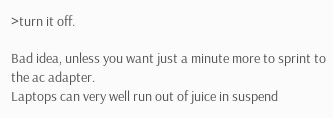>turn it off.

Bad idea, unless you want just a minute more to sprint to the ac adapter.
Laptops can very well run out of juice in suspend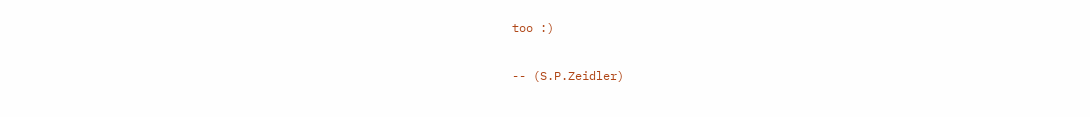too :)

-- (S.P.Zeidler)